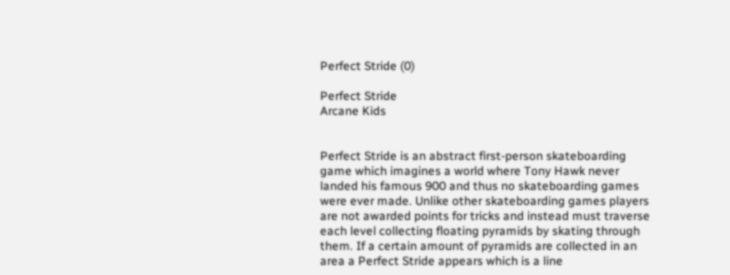Perfect Stride (0)

Perfect Stride
Arcane Kids


Perfect Stride is an abstract first-person skateboarding game which imagines a world where Tony Hawk never landed his famous 900 and thus no skateboarding games were ever made. Unlike other skateboarding games players are not awarded points for tricks and instead must traverse each level collecting floating pyramids by skating through them. If a certain amount of pyramids are collected in an area a Perfect Stride appears which is a line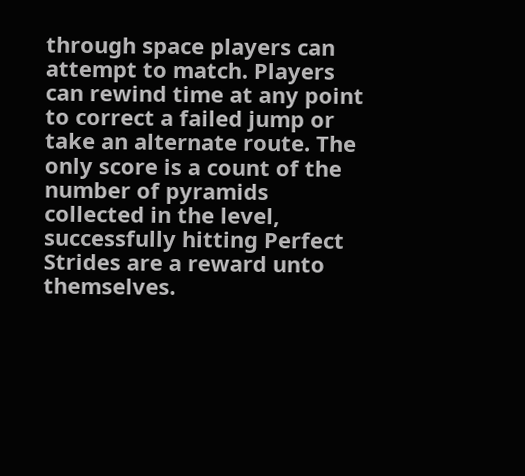through space players can attempt to match. Players can rewind time at any point to correct a failed jump or take an alternate route. The only score is a count of the number of pyramids collected in the level, successfully hitting Perfect Strides are a reward unto themselves.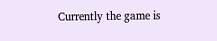Currently the game is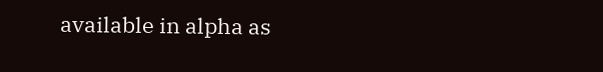available in alpha as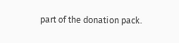part of the donation pack.